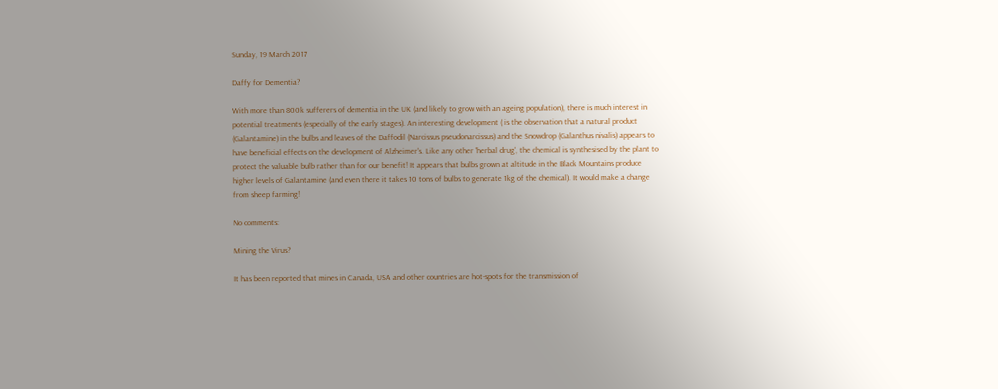Sunday, 19 March 2017

Daffy for Dementia?

With more than 800k sufferers of dementia in the UK (and likely to grow with an ageing population), there is much interest in potential treatments (especially of the early stages). An interesting development ( is the observation that a natural product (Galantamine) in the bulbs and leaves of the Daffodil (Narcissus pseudonarcissus) and the Snowdrop (Galanthus nivalis) appears to have beneficial effects on the development of Alzheimer's. Like any other 'herbal drug', the chemical is synthesised by the plant to protect the valuable bulb rather than for our benefit! It appears that bulbs grown at altitude in the Black Mountains produce higher levels of Galantamine (and even there it takes 10 tons of bulbs to generate 1kg of the chemical). It would make a change from sheep farming!

No comments:

Mining the Virus?

It has been reported that mines in Canada, USA and other countries are hot-spots for the transmission of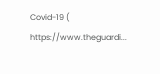Covid-19 ( https://www.theguardi...